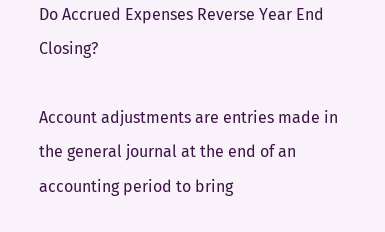Do Accrued Expenses Reverse Year End Closing?

Account adjustments are entries made in the general journal at the end of an accounting period to bring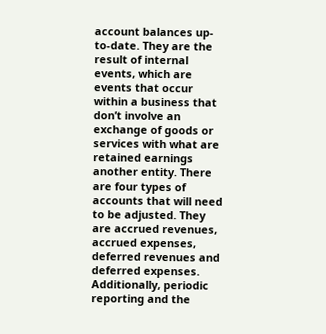account balances up-to-date. They are the result of internal events, which are events that occur within a business that don’t involve an exchange of goods or services with what are retained earnings another entity. There are four types of accounts that will need to be adjusted. They are accrued revenues, accrued expenses, deferred revenues and deferred expenses. Additionally, periodic reporting and the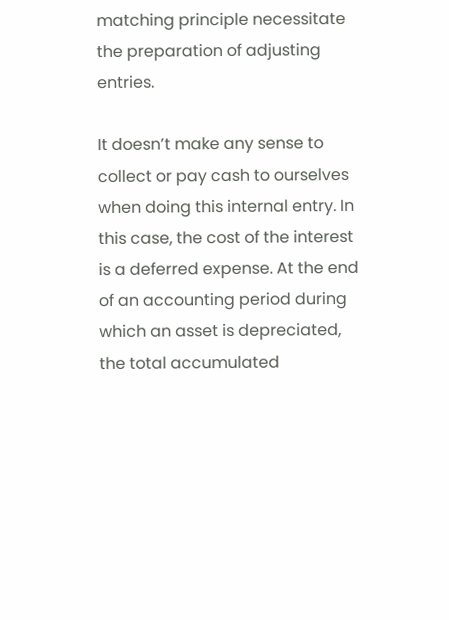matching principle necessitate the preparation of adjusting entries.

It doesn’t make any sense to collect or pay cash to ourselves when doing this internal entry. In this case, the cost of the interest is a deferred expense. At the end of an accounting period during which an asset is depreciated, the total accumulated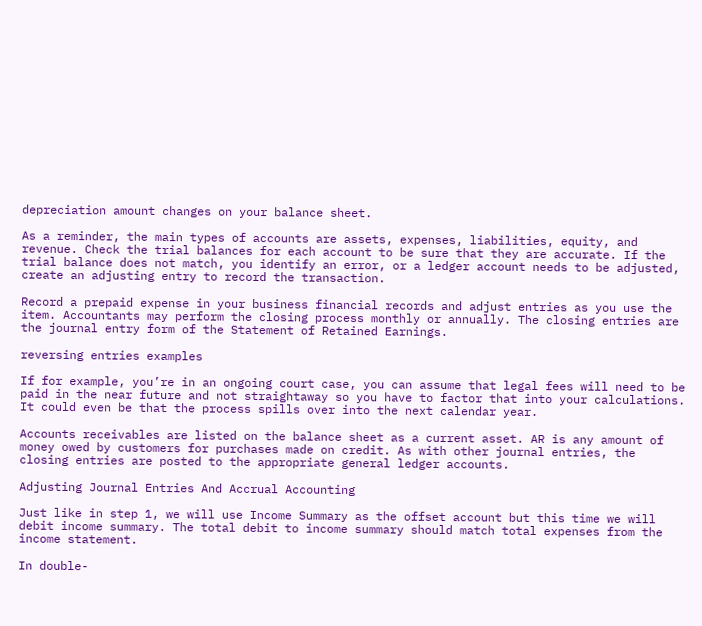depreciation amount changes on your balance sheet.

As a reminder, the main types of accounts are assets, expenses, liabilities, equity, and revenue. Check the trial balances for each account to be sure that they are accurate. If the trial balance does not match, you identify an error, or a ledger account needs to be adjusted, create an adjusting entry to record the transaction.

Record a prepaid expense in your business financial records and adjust entries as you use the item. Accountants may perform the closing process monthly or annually. The closing entries are the journal entry form of the Statement of Retained Earnings.

reversing entries examples

If for example, you’re in an ongoing court case, you can assume that legal fees will need to be paid in the near future and not straightaway so you have to factor that into your calculations. It could even be that the process spills over into the next calendar year.

Accounts receivables are listed on the balance sheet as a current asset. AR is any amount of money owed by customers for purchases made on credit. As with other journal entries, the closing entries are posted to the appropriate general ledger accounts.

Adjusting Journal Entries And Accrual Accounting

Just like in step 1, we will use Income Summary as the offset account but this time we will debit income summary. The total debit to income summary should match total expenses from the income statement.

In double-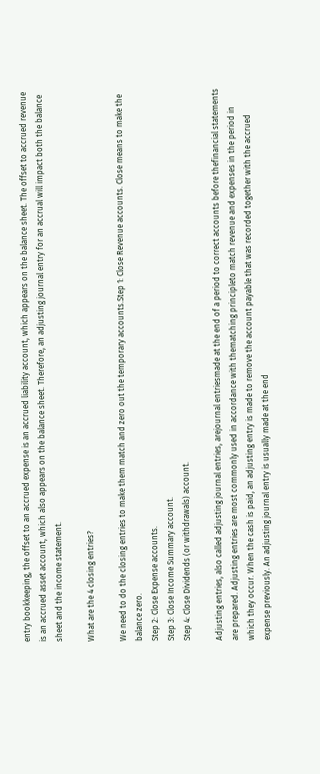entry bookkeeping, the offset to an accrued expense is an accrued liability account, which appears on the balance sheet. The offset to accrued revenue is an accrued asset account, which also appears on the balance sheet. Therefore, an adjusting journal entry for an accrual will impact both the balance sheet and the income statement.

What are the 4 closing entries?

We need to do the closing entries to make them match and zero out the temporary accounts.Step 1: Close Revenue accounts. Close means to make the balance zero.
Step 2: Close Expense accounts.
Step 3: Close Income Summary account.
Step 4: Close Dividends (or withdrawals) account.

Adjusting entries, also called adjusting journal entries, arejournal entriesmade at the end of a period to correct accounts before thefinancial statements are prepared. Adjusting entries are most commonly used in accordance with thematching principleto match revenue and expenses in the period in which they occur. When the cash is paid, an adjusting entry is made to remove the account payable that was recorded together with the accrued expense previously. An adjusting journal entry is usually made at the end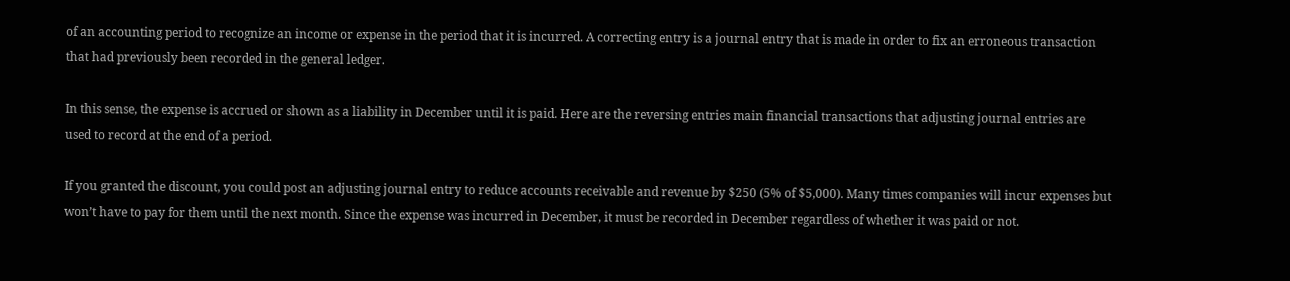of an accounting period to recognize an income or expense in the period that it is incurred. A correcting entry is a journal entry that is made in order to fix an erroneous transaction that had previously been recorded in the general ledger.

In this sense, the expense is accrued or shown as a liability in December until it is paid. Here are the reversing entries main financial transactions that adjusting journal entries are used to record at the end of a period.

If you granted the discount, you could post an adjusting journal entry to reduce accounts receivable and revenue by $250 (5% of $5,000). Many times companies will incur expenses but won’t have to pay for them until the next month. Since the expense was incurred in December, it must be recorded in December regardless of whether it was paid or not.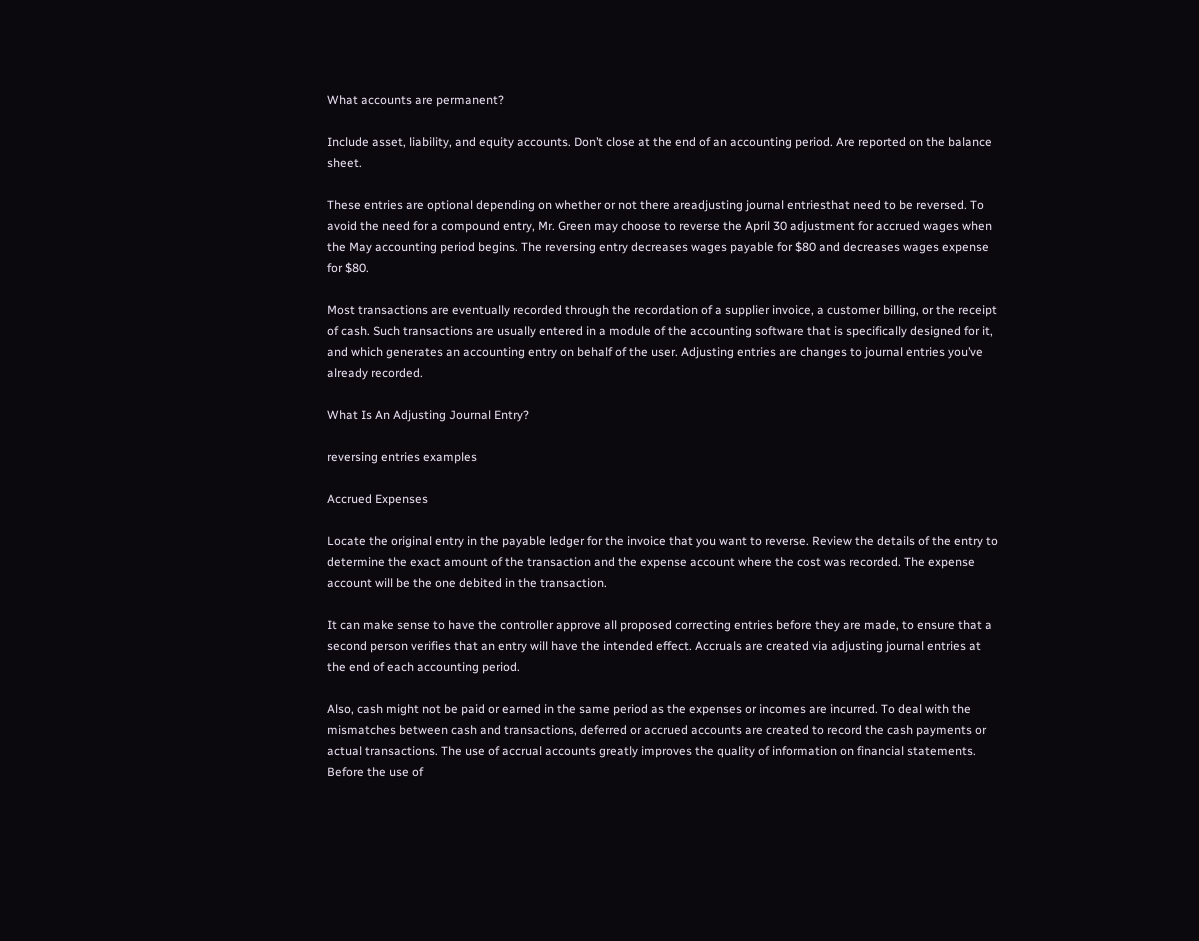What accounts are permanent?

Include asset, liability, and equity accounts. Don’t close at the end of an accounting period. Are reported on the balance sheet.

These entries are optional depending on whether or not there areadjusting journal entriesthat need to be reversed. To avoid the need for a compound entry, Mr. Green may choose to reverse the April 30 adjustment for accrued wages when the May accounting period begins. The reversing entry decreases wages payable for $80 and decreases wages expense for $80.

Most transactions are eventually recorded through the recordation of a supplier invoice, a customer billing, or the receipt of cash. Such transactions are usually entered in a module of the accounting software that is specifically designed for it, and which generates an accounting entry on behalf of the user. Adjusting entries are changes to journal entries you’ve already recorded.

What Is An Adjusting Journal Entry?

reversing entries examples

Accrued Expenses

Locate the original entry in the payable ledger for the invoice that you want to reverse. Review the details of the entry to determine the exact amount of the transaction and the expense account where the cost was recorded. The expense account will be the one debited in the transaction.

It can make sense to have the controller approve all proposed correcting entries before they are made, to ensure that a second person verifies that an entry will have the intended effect. Accruals are created via adjusting journal entries at the end of each accounting period.

Also, cash might not be paid or earned in the same period as the expenses or incomes are incurred. To deal with the mismatches between cash and transactions, deferred or accrued accounts are created to record the cash payments or actual transactions. The use of accrual accounts greatly improves the quality of information on financial statements. Before the use of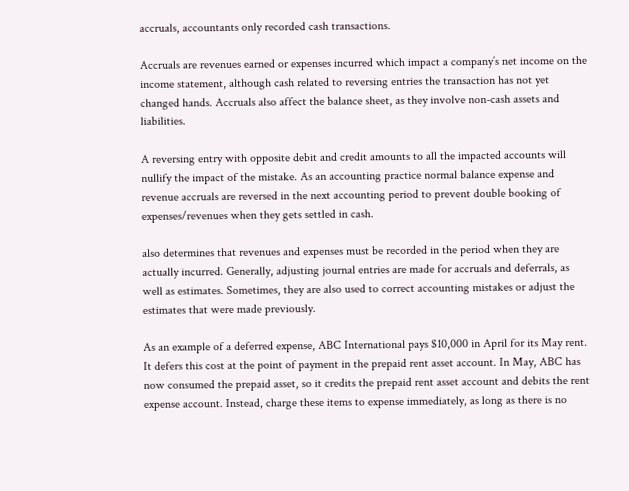accruals, accountants only recorded cash transactions.

Accruals are revenues earned or expenses incurred which impact a company’s net income on the income statement, although cash related to reversing entries the transaction has not yet changed hands. Accruals also affect the balance sheet, as they involve non-cash assets and liabilities.

A reversing entry with opposite debit and credit amounts to all the impacted accounts will nullify the impact of the mistake. As an accounting practice normal balance expense and revenue accruals are reversed in the next accounting period to prevent double booking of expenses/revenues when they gets settled in cash.

also determines that revenues and expenses must be recorded in the period when they are actually incurred. Generally, adjusting journal entries are made for accruals and deferrals, as well as estimates. Sometimes, they are also used to correct accounting mistakes or adjust the estimates that were made previously.

As an example of a deferred expense, ABC International pays $10,000 in April for its May rent. It defers this cost at the point of payment in the prepaid rent asset account. In May, ABC has now consumed the prepaid asset, so it credits the prepaid rent asset account and debits the rent expense account. Instead, charge these items to expense immediately, as long as there is no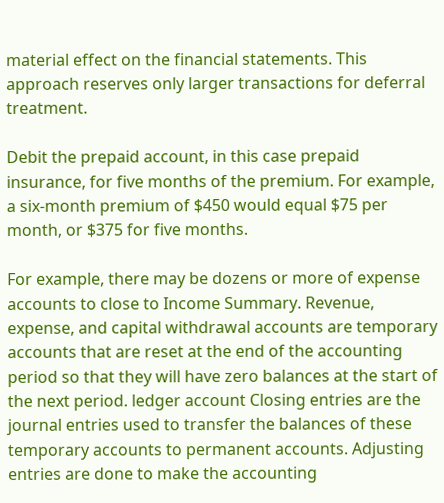material effect on the financial statements. This approach reserves only larger transactions for deferral treatment.

Debit the prepaid account, in this case prepaid insurance, for five months of the premium. For example, a six-month premium of $450 would equal $75 per month, or $375 for five months.

For example, there may be dozens or more of expense accounts to close to Income Summary. Revenue, expense, and capital withdrawal accounts are temporary accounts that are reset at the end of the accounting period so that they will have zero balances at the start of the next period. ledger account Closing entries are the journal entries used to transfer the balances of these temporary accounts to permanent accounts. Adjusting entries are done to make the accounting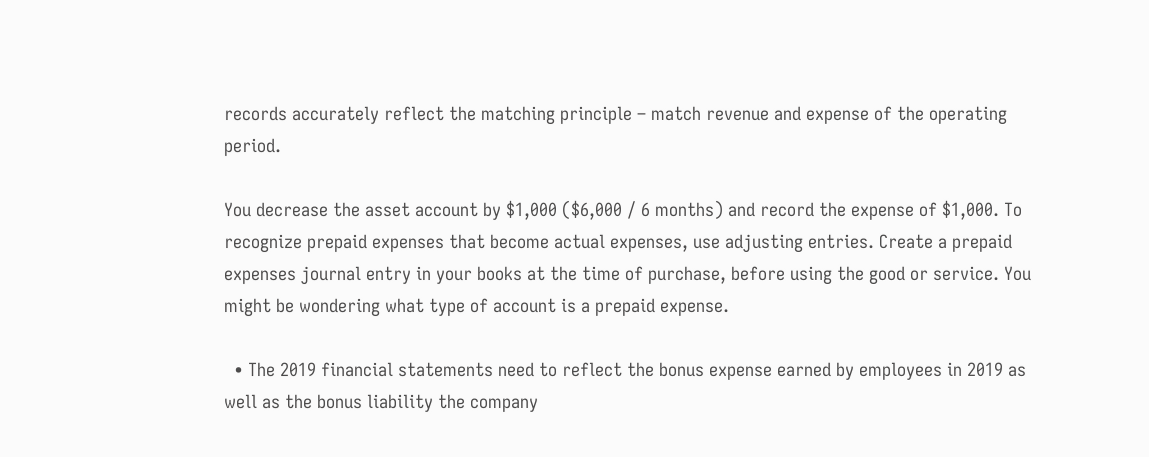records accurately reflect the matching principle – match revenue and expense of the operating period.

You decrease the asset account by $1,000 ($6,000 / 6 months) and record the expense of $1,000. To recognize prepaid expenses that become actual expenses, use adjusting entries. Create a prepaid expenses journal entry in your books at the time of purchase, before using the good or service. You might be wondering what type of account is a prepaid expense.

  • The 2019 financial statements need to reflect the bonus expense earned by employees in 2019 as well as the bonus liability the company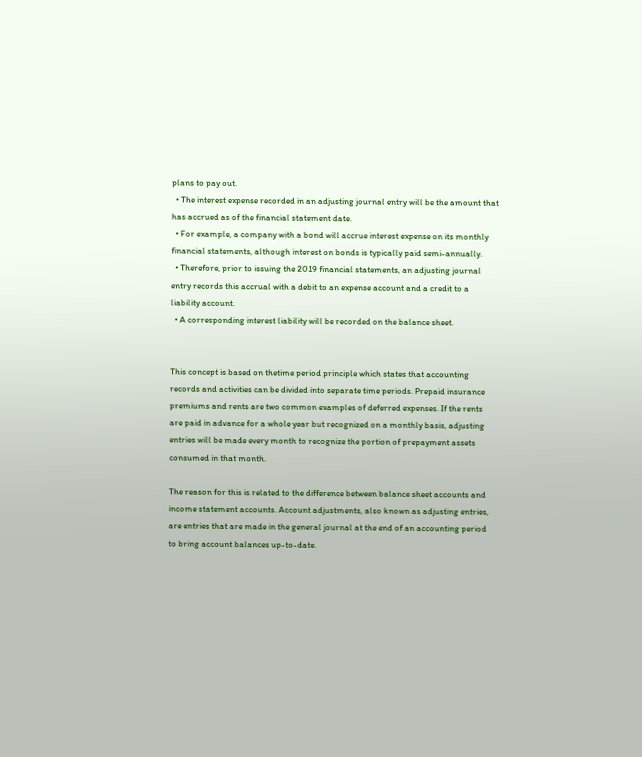plans to pay out.
  • The interest expense recorded in an adjusting journal entry will be the amount that has accrued as of the financial statement date.
  • For example, a company with a bond will accrue interest expense on its monthly financial statements, although interest on bonds is typically paid semi-annually.
  • Therefore, prior to issuing the 2019 financial statements, an adjusting journal entry records this accrual with a debit to an expense account and a credit to a liability account.
  • A corresponding interest liability will be recorded on the balance sheet.


This concept is based on thetime period principle which states that accounting records and activities can be divided into separate time periods. Prepaid insurance premiums and rents are two common examples of deferred expenses. If the rents are paid in advance for a whole year but recognized on a monthly basis, adjusting entries will be made every month to recognize the portion of prepayment assets consumed in that month.

The reason for this is related to the difference between balance sheet accounts and income statement accounts. Account adjustments, also known as adjusting entries, are entries that are made in the general journal at the end of an accounting period to bring account balances up-to-date.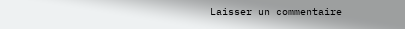Laisser un commentaire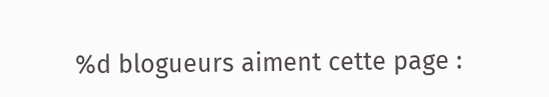%d blogueurs aiment cette page :